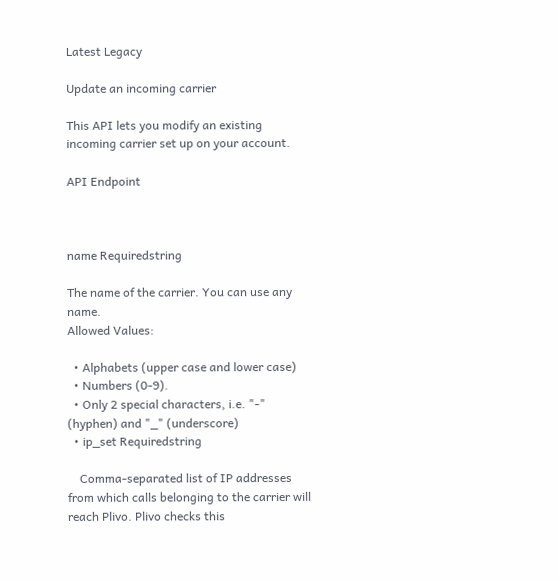Latest Legacy

Update an incoming carrier

This API lets you modify an existing incoming carrier set up on your account.

API Endpoint



name Requiredstring

The name of the carrier. You can use any name.
Allowed Values:

  • Alphabets (upper case and lower case)
  • Numbers (0-9).
  • Only 2 special characters, i.e. "-" (hyphen) and "_" (underscore)
  • ip_set Requiredstring

    Comma-separated list of IP addresses from which calls belonging to the carrier will reach Plivo. Plivo checks this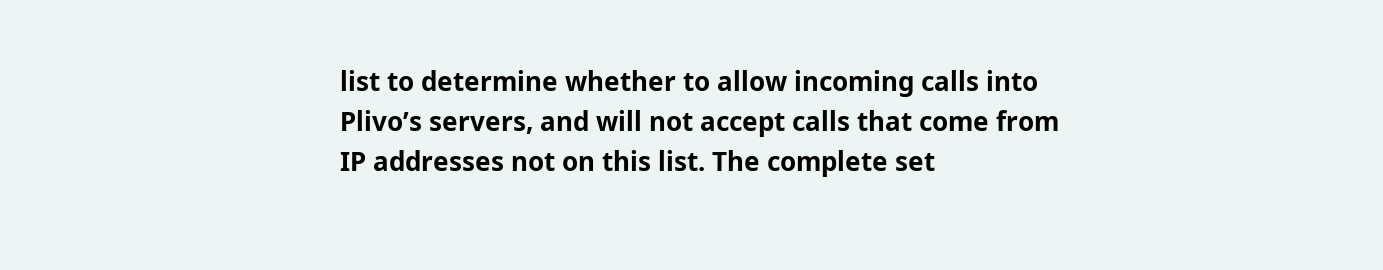list to determine whether to allow incoming calls into Plivo’s servers, and will not accept calls that come from IP addresses not on this list. The complete set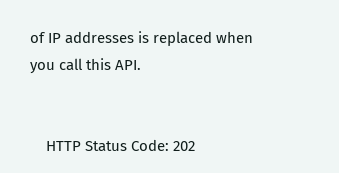of IP addresses is replaced when you call this API.


    HTTP Status Code: 202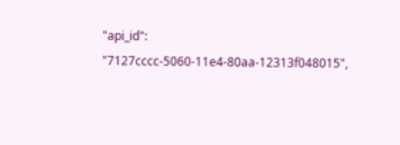"api_id": "7127cccc-5060-11e4-80aa-12313f048015",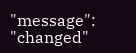"message": "changed"